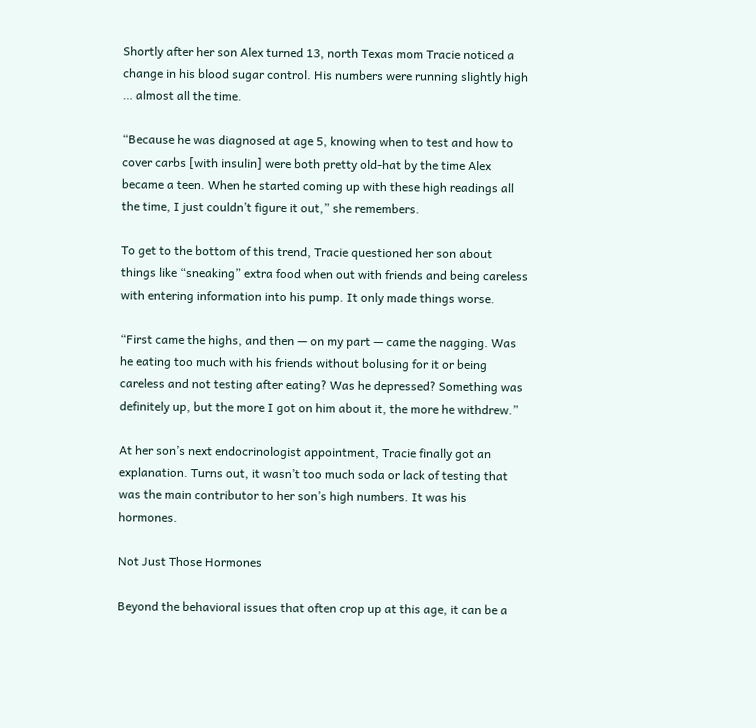Shortly after her son Alex turned 13, north Texas mom Tracie noticed a change in his blood sugar control. His numbers were running slightly high … almost all the time.

“Because he was diagnosed at age 5, knowing when to test and how to cover carbs [with insulin] were both pretty old-hat by the time Alex became a teen. When he started coming up with these high readings all the time, I just couldn’t figure it out,” she remembers.

To get to the bottom of this trend, Tracie questioned her son about things like “sneaking” extra food when out with friends and being careless with entering information into his pump. It only made things worse.

“First came the highs, and then — on my part — came the nagging. Was he eating too much with his friends without bolusing for it or being careless and not testing after eating? Was he depressed? Something was definitely up, but the more I got on him about it, the more he withdrew.”

At her son’s next endocrinologist appointment, Tracie finally got an explanation. Turns out, it wasn’t too much soda or lack of testing that was the main contributor to her son’s high numbers. It was his hormones.

Not Just Those Hormones

Beyond the behavioral issues that often crop up at this age, it can be a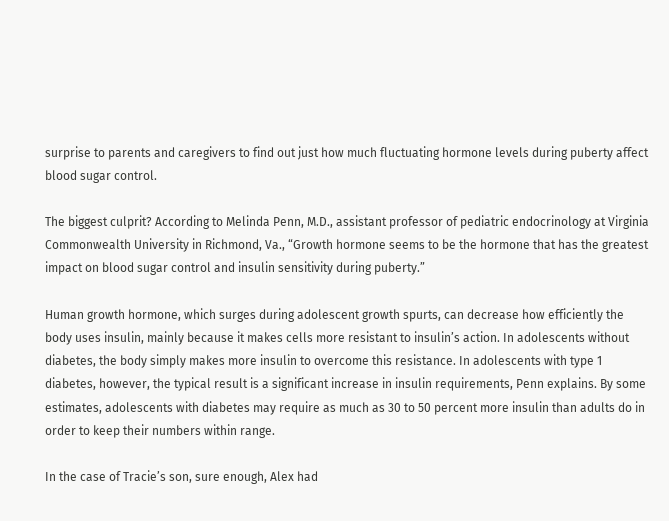surprise to parents and caregivers to find out just how much fluctuating hormone levels during puberty affect blood sugar control.

The biggest culprit? According to Melinda Penn, M.D., assistant professor of pediatric endocrinology at Virginia Commonwealth University in Richmond, Va., “Growth hormone seems to be the hormone that has the greatest impact on blood sugar control and insulin sensitivity during puberty.”

Human growth hormone, which surges during adolescent growth spurts, can decrease how efficiently the body uses insulin, mainly because it makes cells more resistant to insulin’s action. In adolescents without diabetes, the body simply makes more insulin to overcome this resistance. In adolescents with type 1 diabetes, however, the typical result is a significant increase in insulin requirements, Penn explains. By some estimates, adolescents with diabetes may require as much as 30 to 50 percent more insulin than adults do in order to keep their numbers within range.

In the case of Tracie’s son, sure enough, Alex had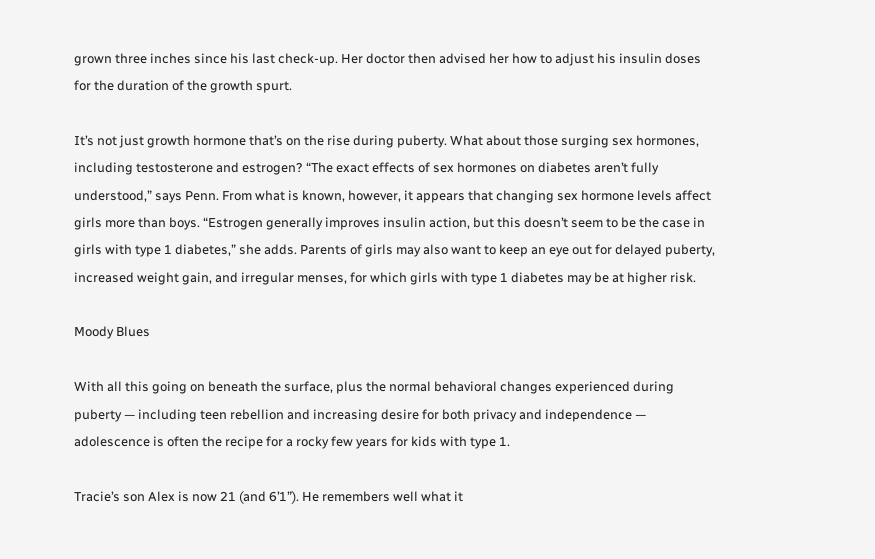grown three inches since his last check-up. Her doctor then advised her how to adjust his insulin doses for the duration of the growth spurt.

It’s not just growth hormone that’s on the rise during puberty. What about those surging sex hormones, including testosterone and estrogen? “The exact effects of sex hormones on diabetes aren’t fully understood,” says Penn. From what is known, however, it appears that changing sex hormone levels affect girls more than boys. “Estrogen generally improves insulin action, but this doesn’t seem to be the case in girls with type 1 diabetes,” she adds. Parents of girls may also want to keep an eye out for delayed puberty, increased weight gain, and irregular menses, for which girls with type 1 diabetes may be at higher risk.

Moody Blues

With all this going on beneath the surface, plus the normal behavioral changes experienced during puberty — including teen rebellion and increasing desire for both privacy and independence — adolescence is often the recipe for a rocky few years for kids with type 1.

Tracie’s son Alex is now 21 (and 6’1”). He remembers well what it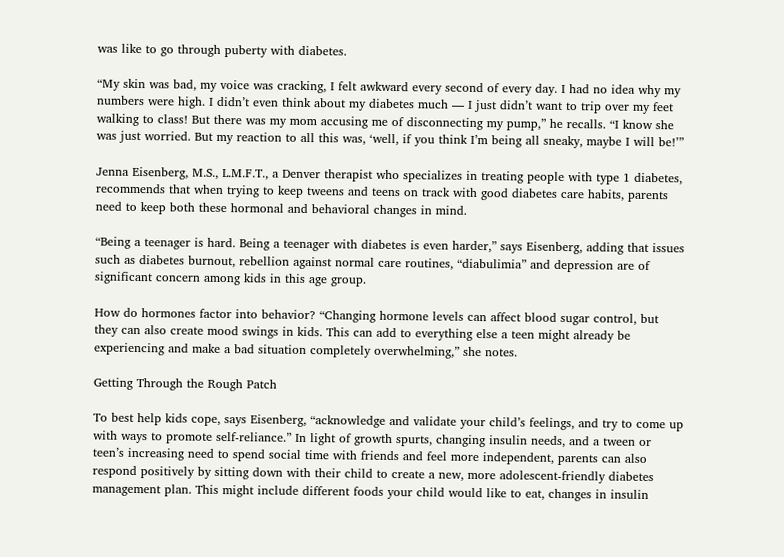was like to go through puberty with diabetes.

“My skin was bad, my voice was cracking, I felt awkward every second of every day. I had no idea why my numbers were high. I didn’t even think about my diabetes much — I just didn’t want to trip over my feet walking to class! But there was my mom accusing me of disconnecting my pump,” he recalls. “I know she was just worried. But my reaction to all this was, ‘well, if you think I’m being all sneaky, maybe I will be!’”

Jenna Eisenberg, M.S., L.M.F.T., a Denver therapist who specializes in treating people with type 1 diabetes, recommends that when trying to keep tweens and teens on track with good diabetes care habits, parents need to keep both these hormonal and behavioral changes in mind.

“Being a teenager is hard. Being a teenager with diabetes is even harder,” says Eisenberg, adding that issues such as diabetes burnout, rebellion against normal care routines, “diabulimia” and depression are of significant concern among kids in this age group.

How do hormones factor into behavior? “Changing hormone levels can affect blood sugar control, but they can also create mood swings in kids. This can add to everything else a teen might already be experiencing and make a bad situation completely overwhelming,” she notes.

Getting Through the Rough Patch

To best help kids cope, says Eisenberg, “acknowledge and validate your child’s feelings, and try to come up with ways to promote self-reliance.” In light of growth spurts, changing insulin needs, and a tween or teen’s increasing need to spend social time with friends and feel more independent, parents can also respond positively by sitting down with their child to create a new, more adolescent-friendly diabetes management plan. This might include different foods your child would like to eat, changes in insulin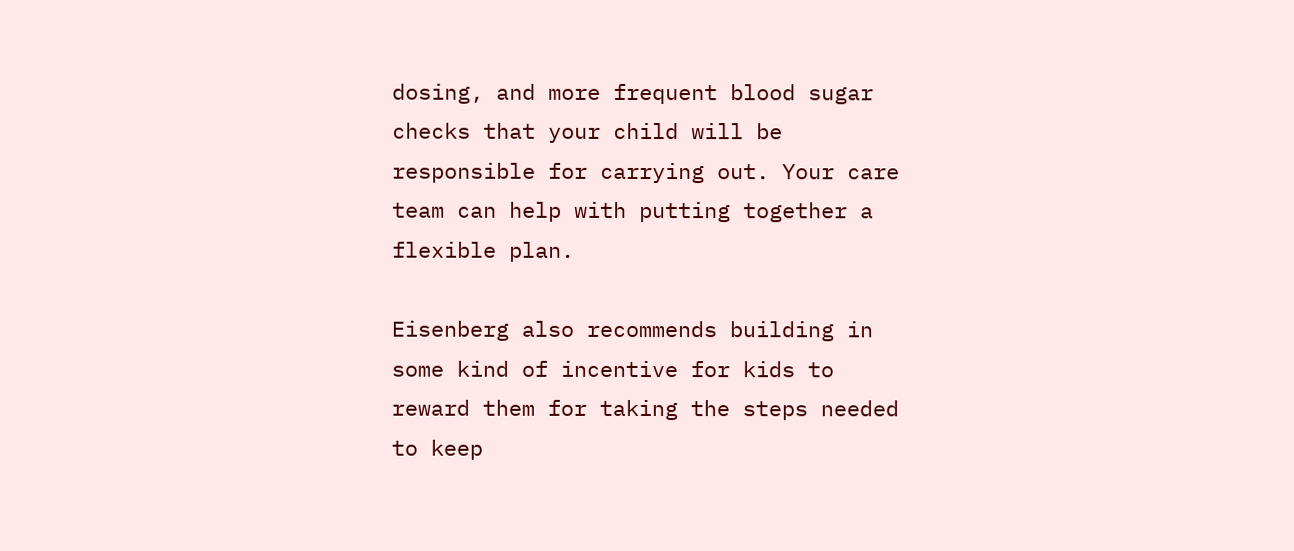dosing, and more frequent blood sugar checks that your child will be responsible for carrying out. Your care team can help with putting together a flexible plan.

Eisenberg also recommends building in some kind of incentive for kids to reward them for taking the steps needed to keep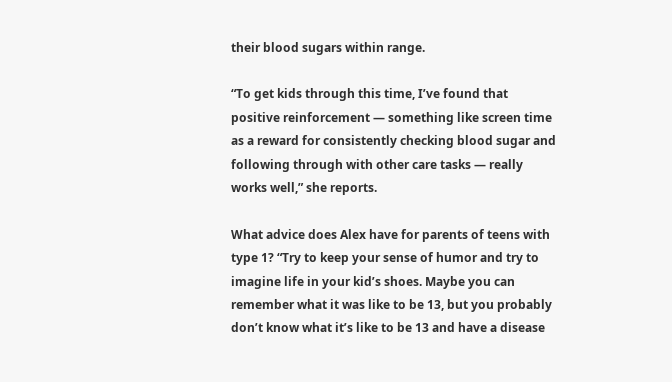their blood sugars within range.

“To get kids through this time, I’ve found that positive reinforcement — something like screen time as a reward for consistently checking blood sugar and following through with other care tasks — really works well,” she reports.

What advice does Alex have for parents of teens with type 1? “Try to keep your sense of humor and try to imagine life in your kid’s shoes. Maybe you can remember what it was like to be 13, but you probably don’t know what it’s like to be 13 and have a disease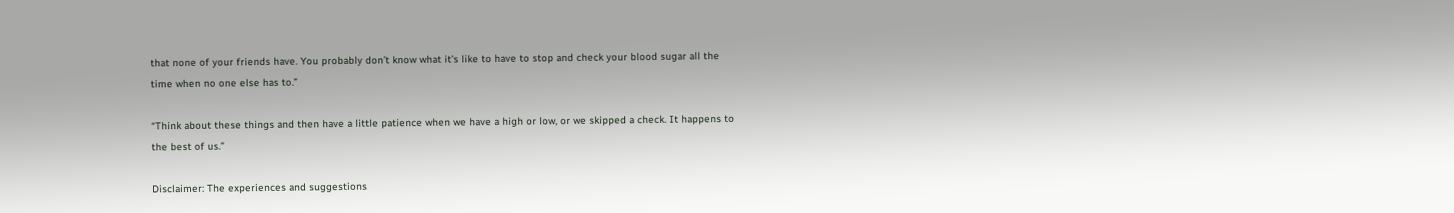that none of your friends have. You probably don’t know what it’s like to have to stop and check your blood sugar all the time when no one else has to.”

“Think about these things and then have a little patience when we have a high or low, or we skipped a check. It happens to the best of us.”

Disclaimer: The experiences and suggestions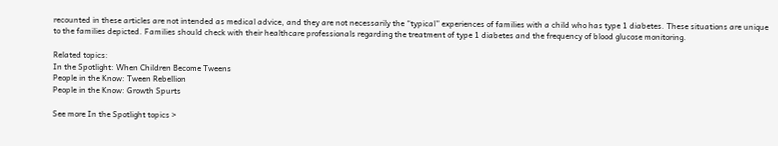recounted in these articles are not intended as medical advice, and they are not necessarily the “typical” experiences of families with a child who has type 1 diabetes. These situations are unique to the families depicted. Families should check with their healthcare professionals regarding the treatment of type 1 diabetes and the frequency of blood glucose monitoring.

Related topics:
In the Spotlight: When Children Become Tweens
People in the Know: Tween Rebellion
People in the Know: Growth Spurts

See more In the Spotlight topics >